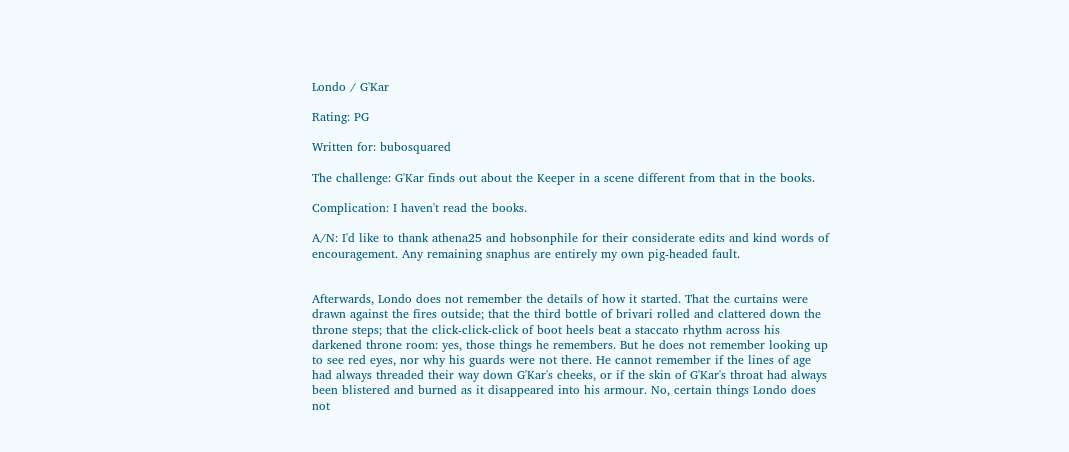Londo / G'Kar

Rating: PG

Written for: bubosquared

The challenge: G'Kar finds out about the Keeper in a scene different from that in the books.

Complication: I haven't read the books.

A/N: I'd like to thank athena25 and hobsonphile for their considerate edits and kind words of encouragement. Any remaining snaphus are entirely my own pig-headed fault.


Afterwards, Londo does not remember the details of how it started. That the curtains were drawn against the fires outside; that the third bottle of brivari rolled and clattered down the throne steps; that the click-click-click of boot heels beat a staccato rhythm across his darkened throne room: yes, those things he remembers. But he does not remember looking up to see red eyes, nor why his guards were not there. He cannot remember if the lines of age had always threaded their way down G'Kar's cheeks, or if the skin of G'Kar's throat had always been blistered and burned as it disappeared into his armour. No, certain things Londo does not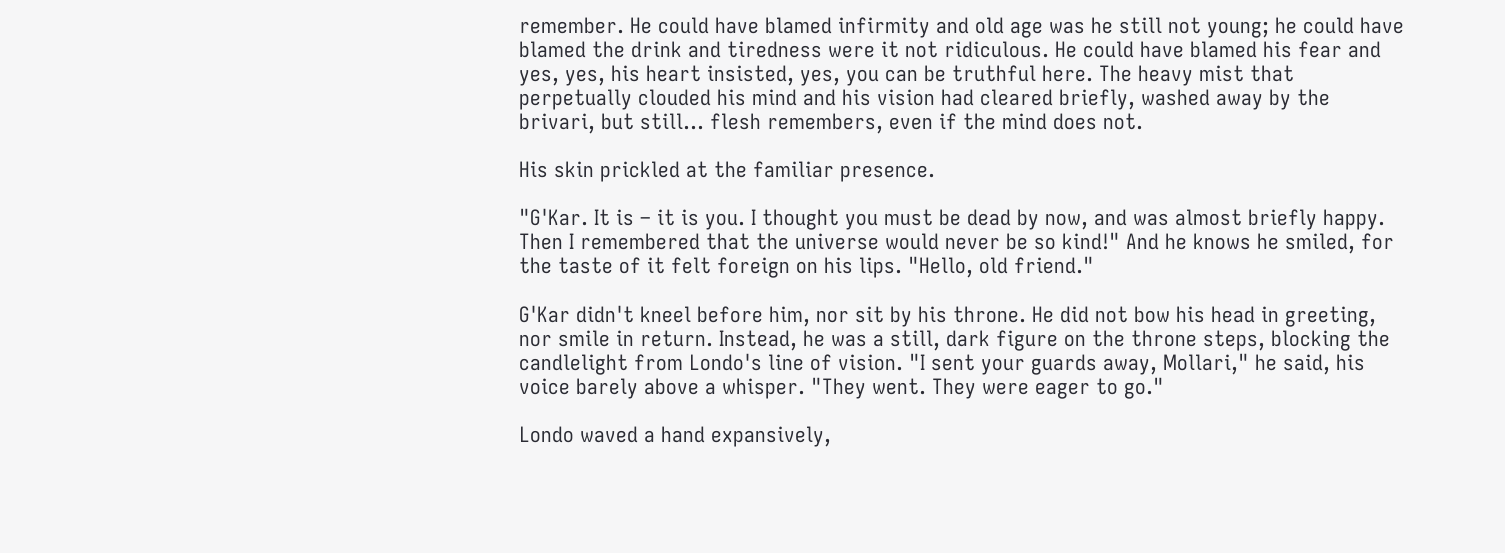remember. He could have blamed infirmity and old age was he still not young; he could have blamed the drink and tiredness were it not ridiculous. He could have blamed his fear and yes, yes, his heart insisted, yes, you can be truthful here. The heavy mist that perpetually clouded his mind and his vision had cleared briefly, washed away by the brivari, but still... flesh remembers, even if the mind does not.

His skin prickled at the familiar presence.

"G'Kar. It is – it is you. I thought you must be dead by now, and was almost briefly happy. Then I remembered that the universe would never be so kind!" And he knows he smiled, for the taste of it felt foreign on his lips. "Hello, old friend."

G'Kar didn't kneel before him, nor sit by his throne. He did not bow his head in greeting, nor smile in return. Instead, he was a still, dark figure on the throne steps, blocking the candlelight from Londo's line of vision. "I sent your guards away, Mollari," he said, his voice barely above a whisper. "They went. They were eager to go."

Londo waved a hand expansively,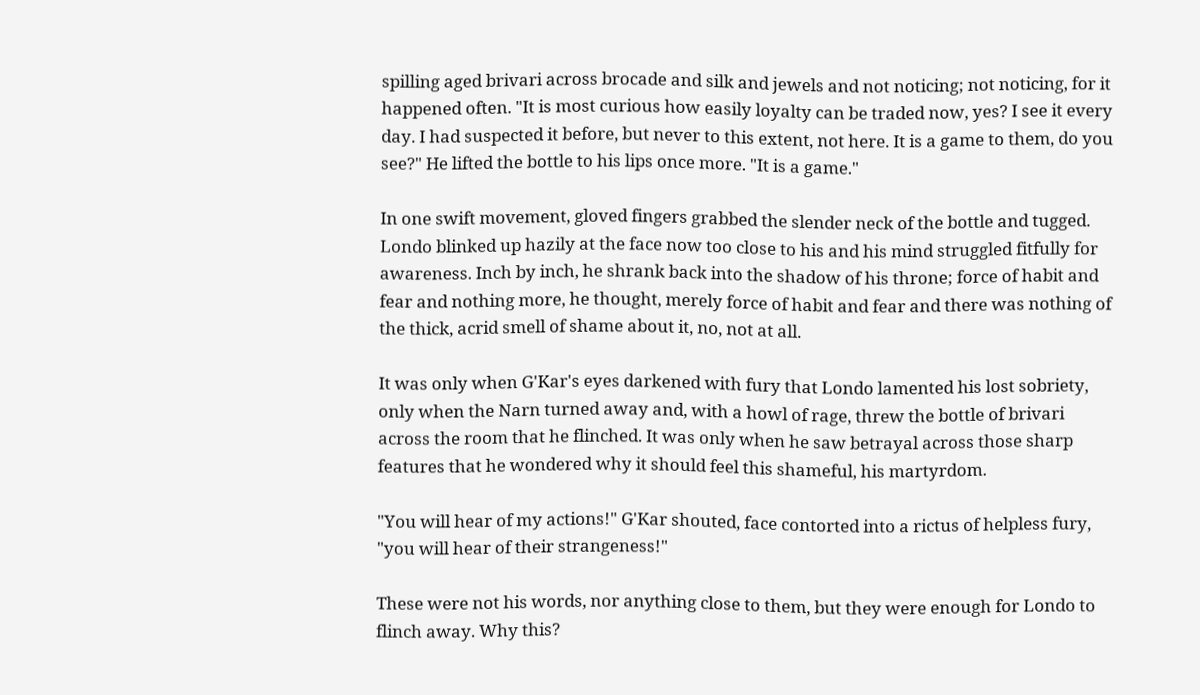spilling aged brivari across brocade and silk and jewels and not noticing; not noticing, for it happened often. "It is most curious how easily loyalty can be traded now, yes? I see it every day. I had suspected it before, but never to this extent, not here. It is a game to them, do you see?" He lifted the bottle to his lips once more. "It is a game."

In one swift movement, gloved fingers grabbed the slender neck of the bottle and tugged. Londo blinked up hazily at the face now too close to his and his mind struggled fitfully for awareness. Inch by inch, he shrank back into the shadow of his throne; force of habit and fear and nothing more, he thought, merely force of habit and fear and there was nothing of the thick, acrid smell of shame about it, no, not at all.

It was only when G'Kar's eyes darkened with fury that Londo lamented his lost sobriety, only when the Narn turned away and, with a howl of rage, threw the bottle of brivari across the room that he flinched. It was only when he saw betrayal across those sharp features that he wondered why it should feel this shameful, his martyrdom.

"You will hear of my actions!" G'Kar shouted, face contorted into a rictus of helpless fury, "you will hear of their strangeness!"

These were not his words, nor anything close to them, but they were enough for Londo to flinch away. Why this?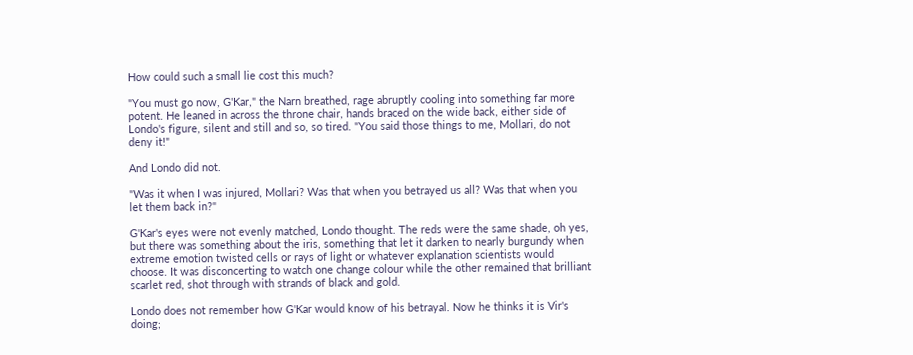How could such a small lie cost this much?

"You must go now, G'Kar," the Narn breathed, rage abruptly cooling into something far more potent. He leaned in across the throne chair, hands braced on the wide back, either side of Londo's figure, silent and still and so, so tired. "You said those things to me, Mollari, do not deny it!"

And Londo did not.

"Was it when I was injured, Mollari? Was that when you betrayed us all? Was that when you let them back in?"

G'Kar's eyes were not evenly matched, Londo thought. The reds were the same shade, oh yes, but there was something about the iris, something that let it darken to nearly burgundy when extreme emotion twisted cells or rays of light or whatever explanation scientists would choose. It was disconcerting to watch one change colour while the other remained that brilliant scarlet red, shot through with strands of black and gold.

Londo does not remember how G'Kar would know of his betrayal. Now he thinks it is Vir's doing;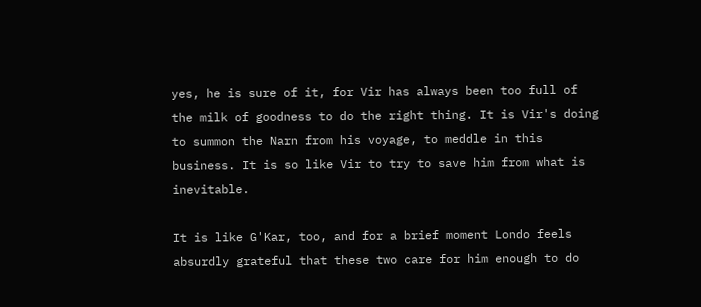yes, he is sure of it, for Vir has always been too full of the milk of goodness to do the right thing. It is Vir's doing to summon the Narn from his voyage, to meddle in this business. It is so like Vir to try to save him from what is inevitable.

It is like G'Kar, too, and for a brief moment Londo feels absurdly grateful that these two care for him enough to do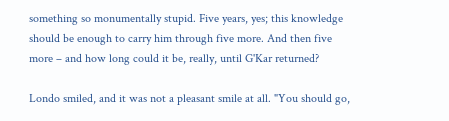something so monumentally stupid. Five years, yes; this knowledge should be enough to carry him through five more. And then five more – and how long could it be, really, until G'Kar returned?

Londo smiled, and it was not a pleasant smile at all. "You should go,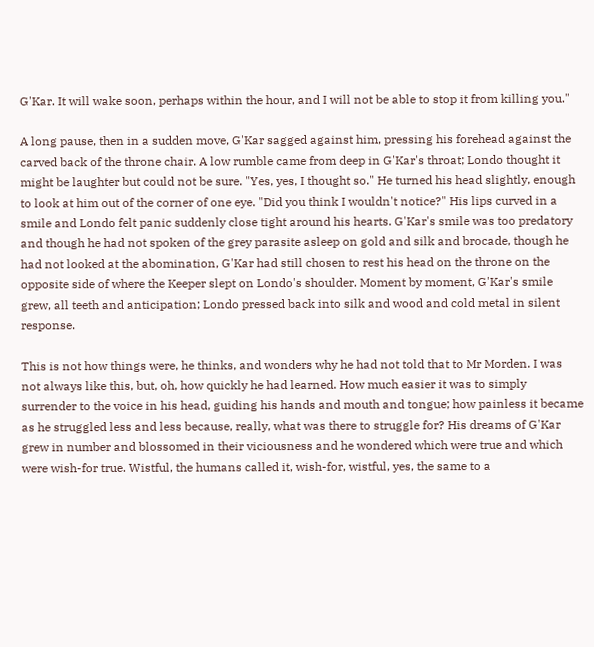G'Kar. It will wake soon, perhaps within the hour, and I will not be able to stop it from killing you."

A long pause, then in a sudden move, G'Kar sagged against him, pressing his forehead against the carved back of the throne chair. A low rumble came from deep in G'Kar's throat; Londo thought it might be laughter but could not be sure. "Yes, yes, I thought so." He turned his head slightly, enough to look at him out of the corner of one eye. "Did you think I wouldn't notice?" His lips curved in a smile and Londo felt panic suddenly close tight around his hearts. G'Kar's smile was too predatory and though he had not spoken of the grey parasite asleep on gold and silk and brocade, though he had not looked at the abomination, G'Kar had still chosen to rest his head on the throne on the opposite side of where the Keeper slept on Londo's shoulder. Moment by moment, G'Kar's smile grew, all teeth and anticipation; Londo pressed back into silk and wood and cold metal in silent response.

This is not how things were, he thinks, and wonders why he had not told that to Mr Morden. I was not always like this, but, oh, how quickly he had learned. How much easier it was to simply surrender to the voice in his head, guiding his hands and mouth and tongue; how painless it became as he struggled less and less because, really, what was there to struggle for? His dreams of G'Kar grew in number and blossomed in their viciousness and he wondered which were true and which were wish-for true. Wistful, the humans called it, wish-for, wistful, yes, the same to a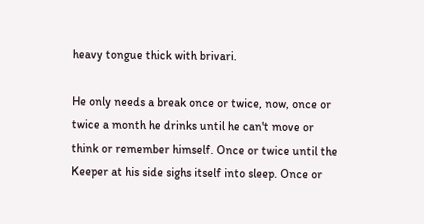heavy tongue thick with brivari.

He only needs a break once or twice, now, once or twice a month he drinks until he can't move or think or remember himself. Once or twice until the Keeper at his side sighs itself into sleep. Once or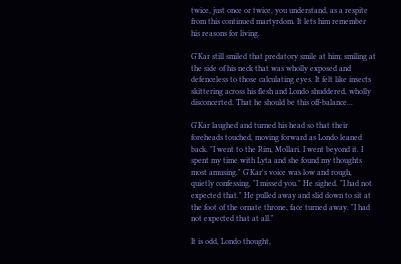twice, just once or twice, you understand, as a respite from this continued martyrdom. It lets him remember his reasons for living.

G'Kar still smiled that predatory smile at him; smiling at the side of his neck that was wholly exposed and defenceless to those calculating eyes. It felt like insects skittering across his flesh and Londo shuddered, wholly disconcerted. That he should be this off-balance...

G'Kar laughed and turned his head so that their foreheads touched, moving forward as Londo leaned back. "I went to the Rim, Mollari. I went beyond it. I spent my time with Lyta and she found my thoughts most amusing." G'Kar's voice was low and rough, quietly confessing, "I missed you." He sighed. "I had not expected that." He pulled away and slid down to sit at the foot of the ornate throne, face turned away. "I had not expected that at all."

It is odd, Londo thought,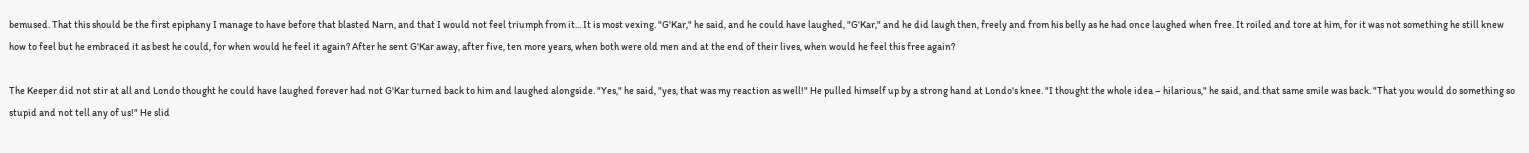bemused. That this should be the first epiphany I manage to have before that blasted Narn, and that I would not feel triumph from it... It is most vexing. "G'Kar," he said, and he could have laughed, "G'Kar," and he did laugh then, freely and from his belly as he had once laughed when free. It roiled and tore at him, for it was not something he still knew how to feel but he embraced it as best he could, for when would he feel it again? After he sent G'Kar away, after five, ten more years, when both were old men and at the end of their lives, when would he feel this free again?

The Keeper did not stir at all and Londo thought he could have laughed forever had not G'Kar turned back to him and laughed alongside. "Yes," he said, "yes, that was my reaction as well!" He pulled himself up by a strong hand at Londo's knee. "I thought the whole idea – hilarious," he said, and that same smile was back. "That you would do something so stupid and not tell any of us!" He slid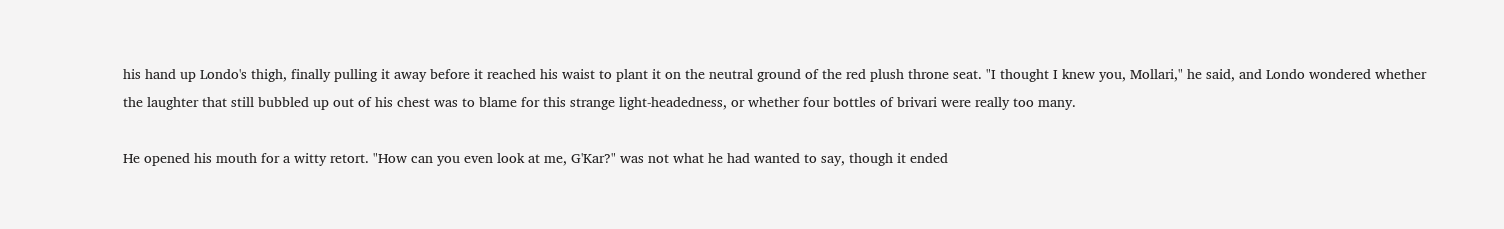his hand up Londo's thigh, finally pulling it away before it reached his waist to plant it on the neutral ground of the red plush throne seat. "I thought I knew you, Mollari," he said, and Londo wondered whether the laughter that still bubbled up out of his chest was to blame for this strange light-headedness, or whether four bottles of brivari were really too many.

He opened his mouth for a witty retort. "How can you even look at me, G'Kar?" was not what he had wanted to say, though it ended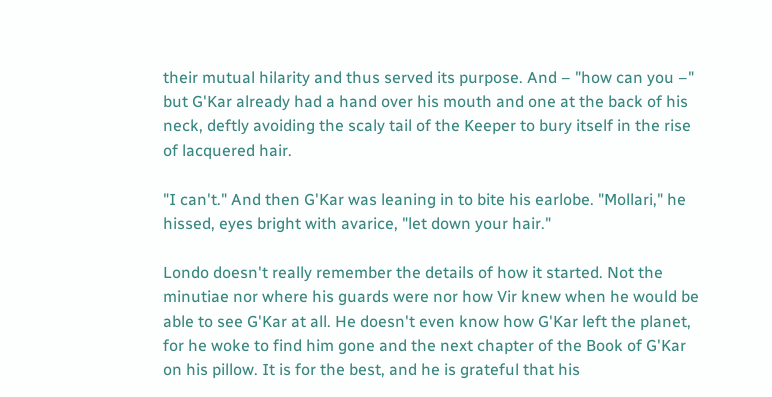their mutual hilarity and thus served its purpose. And – "how can you –" but G'Kar already had a hand over his mouth and one at the back of his neck, deftly avoiding the scaly tail of the Keeper to bury itself in the rise of lacquered hair.

"I can't." And then G'Kar was leaning in to bite his earlobe. "Mollari," he hissed, eyes bright with avarice, "let down your hair."

Londo doesn't really remember the details of how it started. Not the minutiae nor where his guards were nor how Vir knew when he would be able to see G'Kar at all. He doesn't even know how G'Kar left the planet, for he woke to find him gone and the next chapter of the Book of G'Kar on his pillow. It is for the best, and he is grateful that his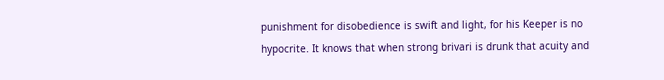punishment for disobedience is swift and light, for his Keeper is no hypocrite. It knows that when strong brivari is drunk that acuity and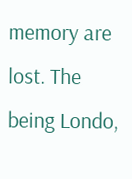memory are lost. The being Londo,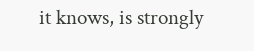it knows, is strongly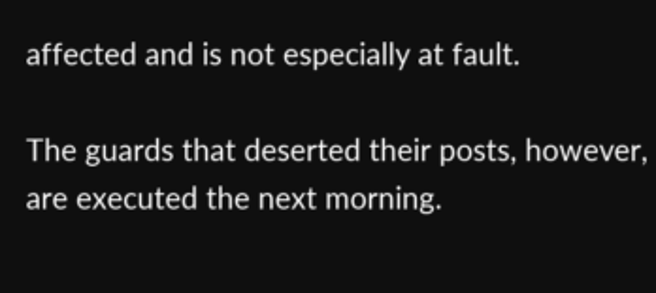affected and is not especially at fault.

The guards that deserted their posts, however, are executed the next morning.